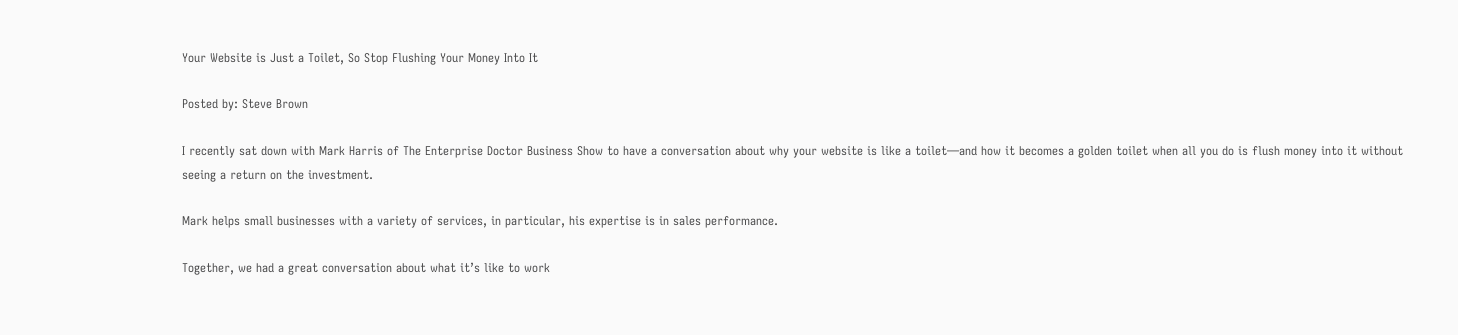Your Website is Just a Toilet, So Stop Flushing Your Money Into It

Posted by: Steve Brown

I recently sat down with Mark Harris of The Enterprise Doctor Business Show to have a conversation about why your website is like a toilet—and how it becomes a golden toilet when all you do is flush money into it without seeing a return on the investment.

Mark helps small businesses with a variety of services, in particular, his expertise is in sales performance.

Together, we had a great conversation about what it’s like to work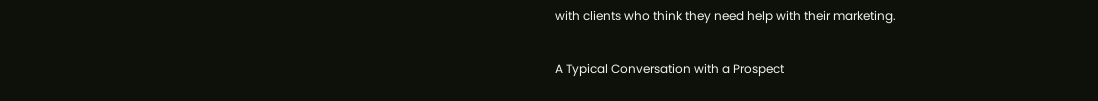with clients who think they need help with their marketing.

A Typical Conversation with a Prospect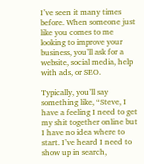I’ve seen it many times before. When someone just like you comes to me looking to improve your business, you’ll ask for a website, social media, help with ads, or SEO.

Typically, you’ll say something like, “Steve, I have a feeling I need to get my shit together online but I have no idea where to start. I’ve heard I need to show up in search,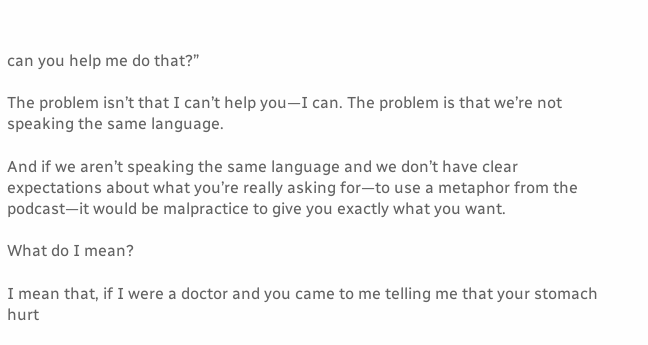can you help me do that?”

The problem isn’t that I can’t help you—I can. The problem is that we’re not speaking the same language.

And if we aren’t speaking the same language and we don’t have clear expectations about what you’re really asking for—to use a metaphor from the podcast—it would be malpractice to give you exactly what you want.

What do I mean?

I mean that, if I were a doctor and you came to me telling me that your stomach hurt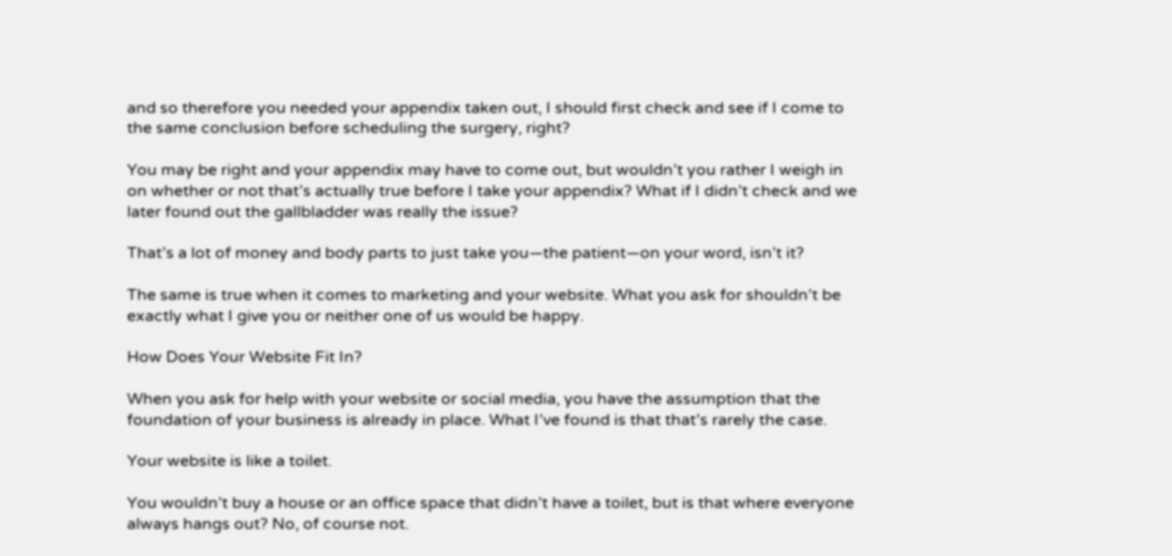and so therefore you needed your appendix taken out, I should first check and see if I come to the same conclusion before scheduling the surgery, right?

You may be right and your appendix may have to come out, but wouldn’t you rather I weigh in on whether or not that’s actually true before I take your appendix? What if I didn’t check and we later found out the gallbladder was really the issue?

That’s a lot of money and body parts to just take you—the patient—on your word, isn’t it?

The same is true when it comes to marketing and your website. What you ask for shouldn’t be exactly what I give you or neither one of us would be happy.

How Does Your Website Fit In?

When you ask for help with your website or social media, you have the assumption that the foundation of your business is already in place. What I’ve found is that that’s rarely the case.

Your website is like a toilet.

You wouldn’t buy a house or an office space that didn’t have a toilet, but is that where everyone always hangs out? No, of course not.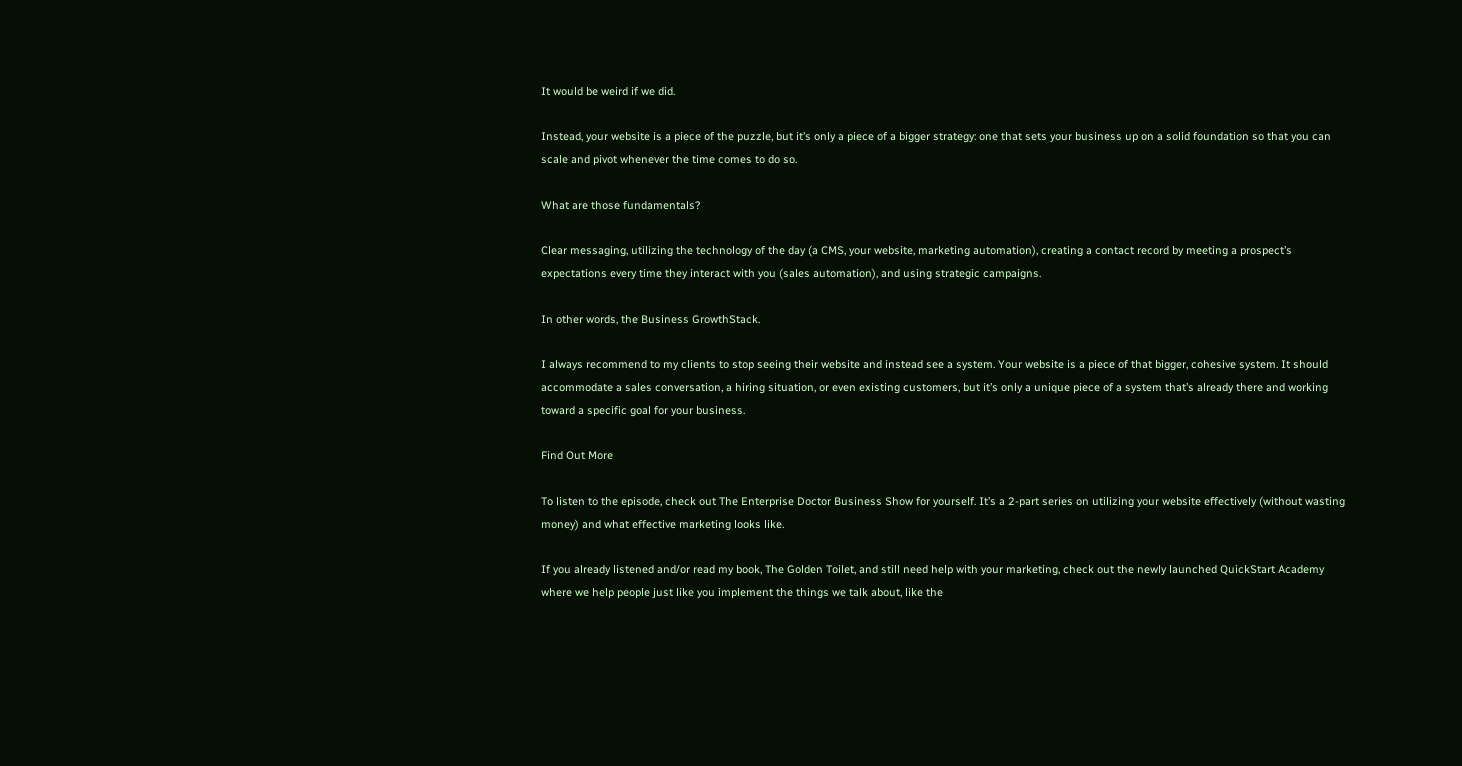It would be weird if we did.

Instead, your website is a piece of the puzzle, but it’s only a piece of a bigger strategy: one that sets your business up on a solid foundation so that you can scale and pivot whenever the time comes to do so.

What are those fundamentals?

Clear messaging, utilizing the technology of the day (a CMS, your website, marketing automation), creating a contact record by meeting a prospect’s expectations every time they interact with you (sales automation), and using strategic campaigns.

In other words, the Business GrowthStack.

I always recommend to my clients to stop seeing their website and instead see a system. Your website is a piece of that bigger, cohesive system. It should accommodate a sales conversation, a hiring situation, or even existing customers, but it’s only a unique piece of a system that’s already there and working toward a specific goal for your business.

Find Out More

To listen to the episode, check out The Enterprise Doctor Business Show for yourself. It’s a 2-part series on utilizing your website effectively (without wasting money) and what effective marketing looks like.

If you already listened and/or read my book, The Golden Toilet, and still need help with your marketing, check out the newly launched QuickStart Academy where we help people just like you implement the things we talk about, like the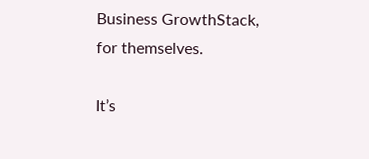Business GrowthStack, for themselves.

It’s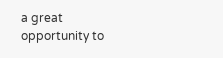a great opportunity to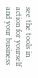see the tools in action for yourself and your business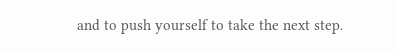and to push yourself to take the next step.